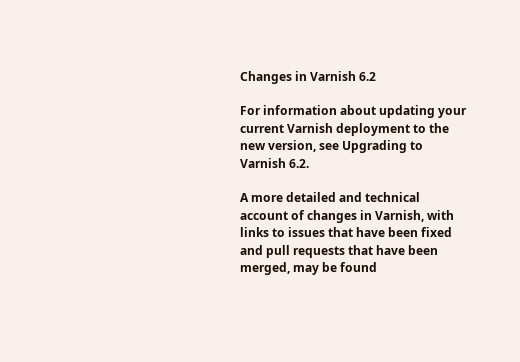Changes in Varnish 6.2

For information about updating your current Varnish deployment to the new version, see Upgrading to Varnish 6.2.

A more detailed and technical account of changes in Varnish, with links to issues that have been fixed and pull requests that have been merged, may be found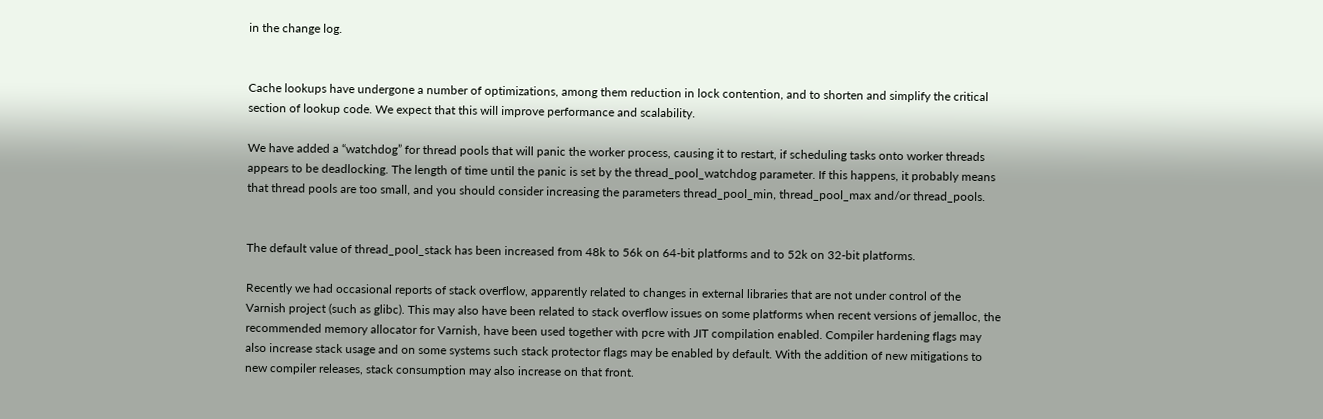in the change log.


Cache lookups have undergone a number of optimizations, among them reduction in lock contention, and to shorten and simplify the critical section of lookup code. We expect that this will improve performance and scalability.

We have added a “watchdog” for thread pools that will panic the worker process, causing it to restart, if scheduling tasks onto worker threads appears to be deadlocking. The length of time until the panic is set by the thread_pool_watchdog parameter. If this happens, it probably means that thread pools are too small, and you should consider increasing the parameters thread_pool_min, thread_pool_max and/or thread_pools.


The default value of thread_pool_stack has been increased from 48k to 56k on 64-bit platforms and to 52k on 32-bit platforms.

Recently we had occasional reports of stack overflow, apparently related to changes in external libraries that are not under control of the Varnish project (such as glibc). This may also have been related to stack overflow issues on some platforms when recent versions of jemalloc, the recommended memory allocator for Varnish, have been used together with pcre with JIT compilation enabled. Compiler hardening flags may also increase stack usage and on some systems such stack protector flags may be enabled by default. With the addition of new mitigations to new compiler releases, stack consumption may also increase on that front.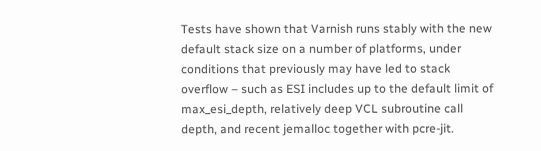Tests have shown that Varnish runs stably with the new default stack size on a number of platforms, under conditions that previously may have led to stack overflow – such as ESI includes up to the default limit of max_esi_depth, relatively deep VCL subroutine call depth, and recent jemalloc together with pcre-jit.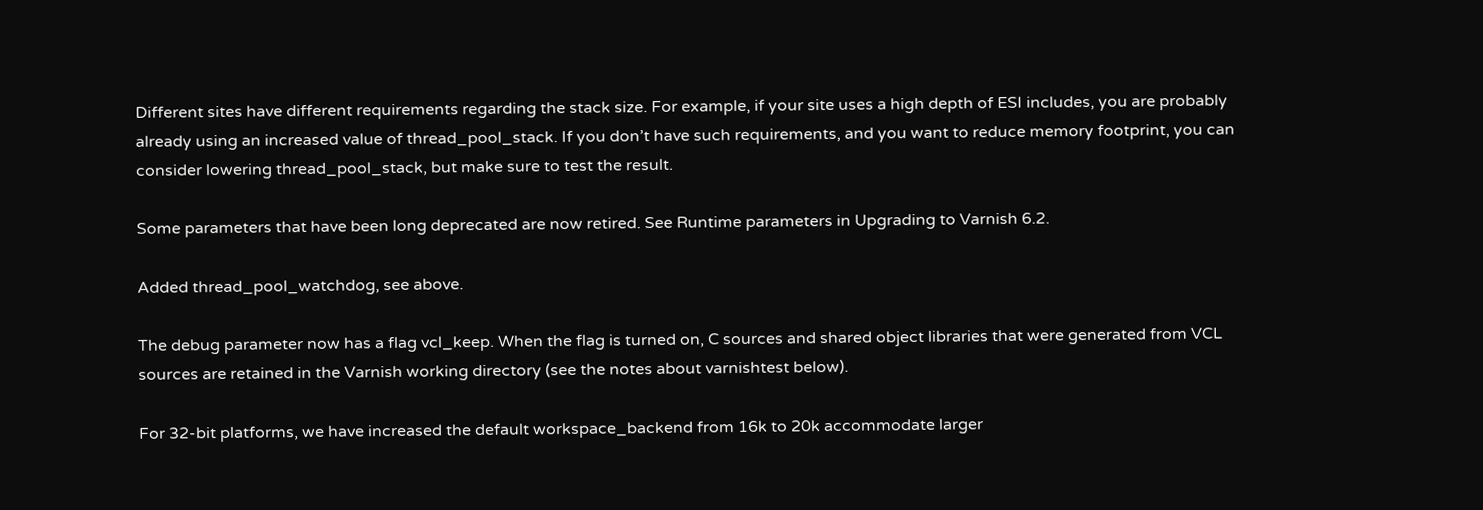Different sites have different requirements regarding the stack size. For example, if your site uses a high depth of ESI includes, you are probably already using an increased value of thread_pool_stack. If you don’t have such requirements, and you want to reduce memory footprint, you can consider lowering thread_pool_stack, but make sure to test the result.

Some parameters that have been long deprecated are now retired. See Runtime parameters in Upgrading to Varnish 6.2.

Added thread_pool_watchdog, see above.

The debug parameter now has a flag vcl_keep. When the flag is turned on, C sources and shared object libraries that were generated from VCL sources are retained in the Varnish working directory (see the notes about varnishtest below).

For 32-bit platforms, we have increased the default workspace_backend from 16k to 20k accommodate larger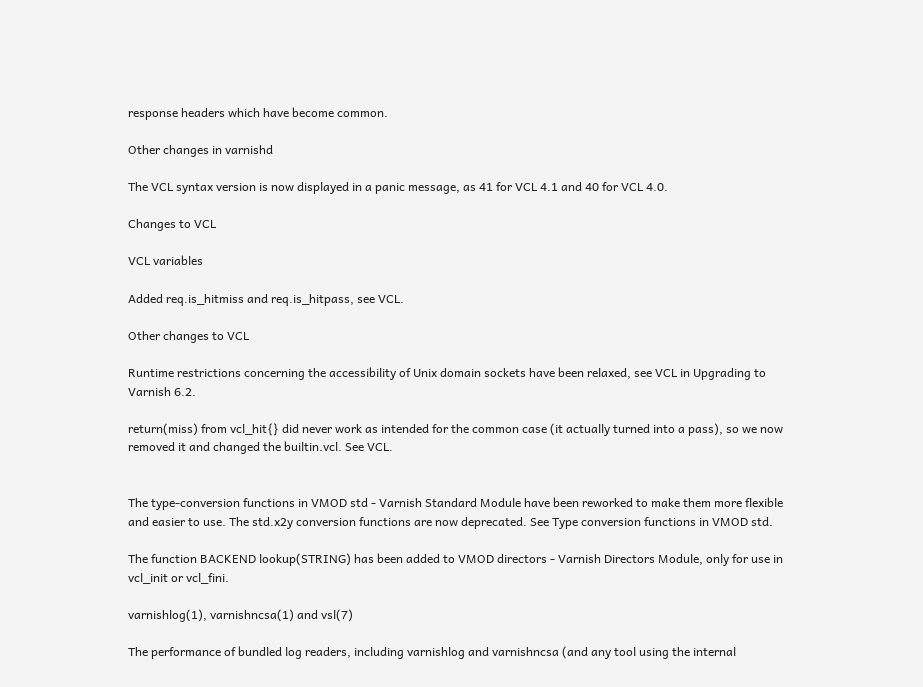response headers which have become common.

Other changes in varnishd

The VCL syntax version is now displayed in a panic message, as 41 for VCL 4.1 and 40 for VCL 4.0.

Changes to VCL

VCL variables

Added req.is_hitmiss and req.is_hitpass, see VCL.

Other changes to VCL

Runtime restrictions concerning the accessibility of Unix domain sockets have been relaxed, see VCL in Upgrading to Varnish 6.2.

return(miss) from vcl_hit{} did never work as intended for the common case (it actually turned into a pass), so we now removed it and changed the builtin.vcl. See VCL.


The type-conversion functions in VMOD std - Varnish Standard Module have been reworked to make them more flexible and easier to use. The std.x2y conversion functions are now deprecated. See Type conversion functions in VMOD std.

The function BACKEND lookup(STRING) has been added to VMOD directors - Varnish Directors Module, only for use in vcl_init or vcl_fini.

varnishlog(1), varnishncsa(1) and vsl(7)

The performance of bundled log readers, including varnishlog and varnishncsa (and any tool using the internal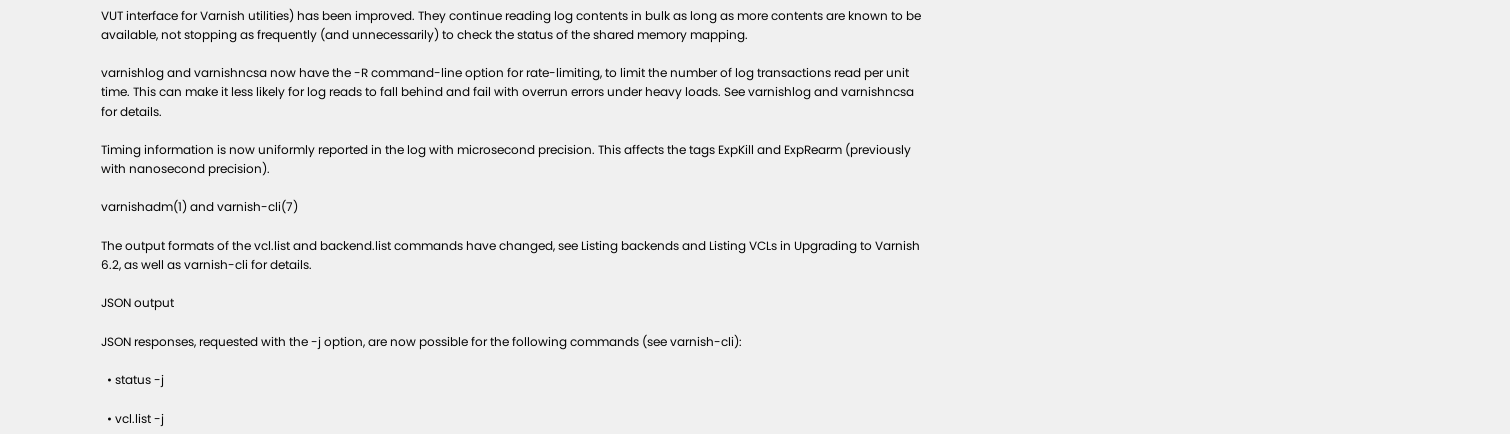VUT interface for Varnish utilities) has been improved. They continue reading log contents in bulk as long as more contents are known to be available, not stopping as frequently (and unnecessarily) to check the status of the shared memory mapping.

varnishlog and varnishncsa now have the -R command-line option for rate-limiting, to limit the number of log transactions read per unit time. This can make it less likely for log reads to fall behind and fail with overrun errors under heavy loads. See varnishlog and varnishncsa for details.

Timing information is now uniformly reported in the log with microsecond precision. This affects the tags ExpKill and ExpRearm (previously with nanosecond precision).

varnishadm(1) and varnish-cli(7)

The output formats of the vcl.list and backend.list commands have changed, see Listing backends and Listing VCLs in Upgrading to Varnish 6.2, as well as varnish-cli for details.

JSON output

JSON responses, requested with the -j option, are now possible for the following commands (see varnish-cli):

  • status -j

  • vcl.list -j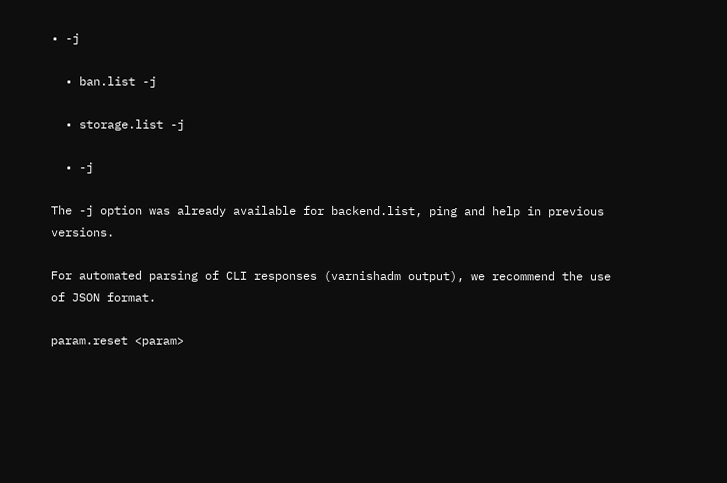• -j

  • ban.list -j

  • storage.list -j

  • -j

The -j option was already available for backend.list, ping and help in previous versions.

For automated parsing of CLI responses (varnishadm output), we recommend the use of JSON format.

param.reset <param>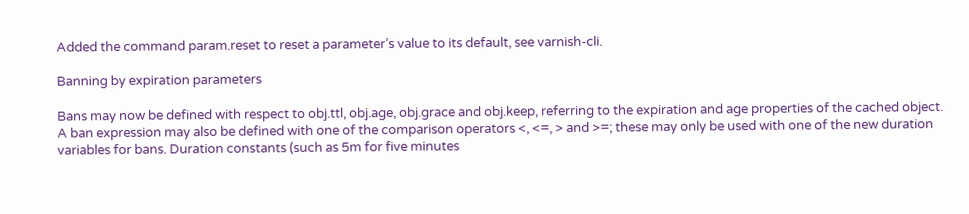Added the command param.reset to reset a parameter’s value to its default, see varnish-cli.

Banning by expiration parameters

Bans may now be defined with respect to obj.ttl, obj.age, obj.grace and obj.keep, referring to the expiration and age properties of the cached object. A ban expression may also be defined with one of the comparison operators <, <=, > and >=; these may only be used with one of the new duration variables for bans. Duration constants (such as 5m for five minutes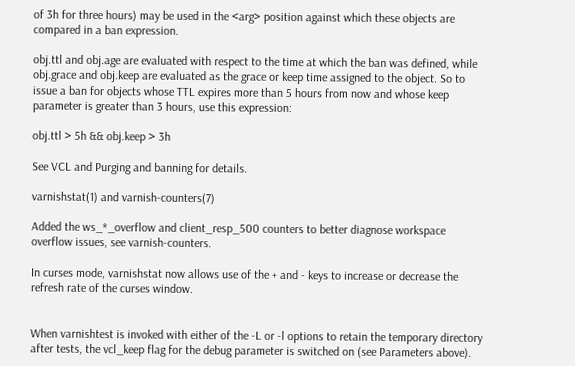of 3h for three hours) may be used in the <arg> position against which these objects are compared in a ban expression.

obj.ttl and obj.age are evaluated with respect to the time at which the ban was defined, while obj.grace and obj.keep are evaluated as the grace or keep time assigned to the object. So to issue a ban for objects whose TTL expires more than 5 hours from now and whose keep parameter is greater than 3 hours, use this expression:

obj.ttl > 5h && obj.keep > 3h

See VCL and Purging and banning for details.

varnishstat(1) and varnish-counters(7)

Added the ws_*_overflow and client_resp_500 counters to better diagnose workspace overflow issues, see varnish-counters.

In curses mode, varnishstat now allows use of the + and - keys to increase or decrease the refresh rate of the curses window.


When varnishtest is invoked with either of the -L or -l options to retain the temporary directory after tests, the vcl_keep flag for the debug parameter is switched on (see Parameters above).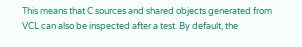This means that C sources and shared objects generated from VCL can also be inspected after a test. By default, the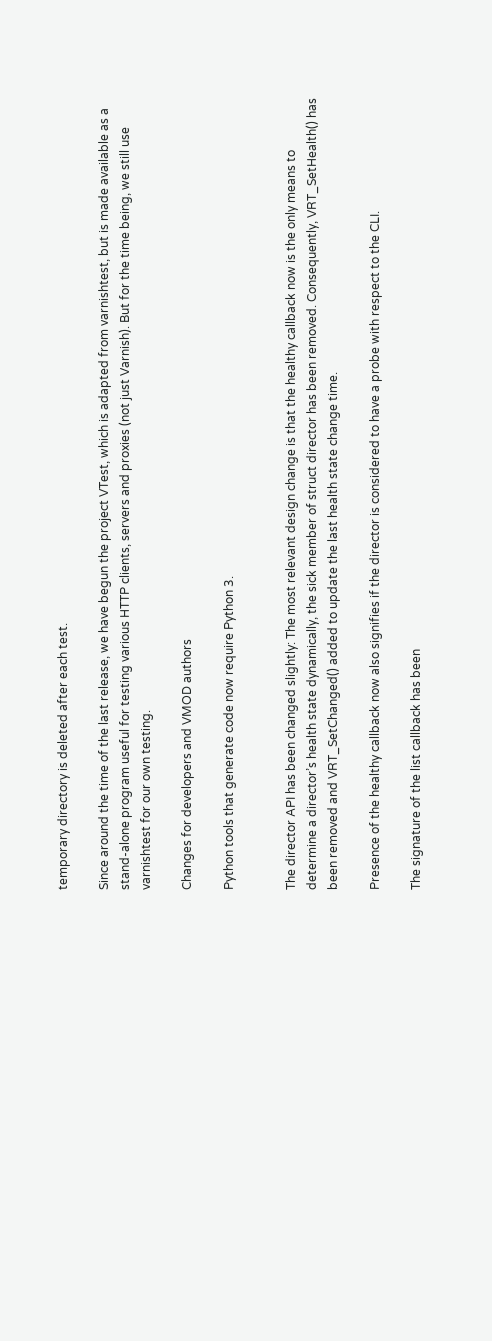temporary directory is deleted after each test.

Since around the time of the last release, we have begun the project VTest, which is adapted from varnishtest, but is made available as a stand-alone program useful for testing various HTTP clients, servers and proxies (not just Varnish). But for the time being, we still use varnishtest for our own testing.

Changes for developers and VMOD authors

Python tools that generate code now require Python 3.


The director API has been changed slightly: The most relevant design change is that the healthy callback now is the only means to determine a director’s health state dynamically, the sick member of struct director has been removed. Consequently, VRT_SetHealth() has been removed and VRT_SetChanged() added to update the last health state change time.

Presence of the healthy callback now also signifies if the director is considered to have a probe with respect to the CLI.

The signature of the list callback has been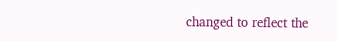changed to reflect the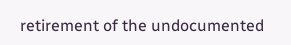retirement of the undocumented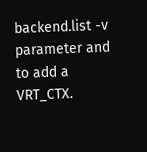backend.list -v parameter and to add a VRT_CTX.